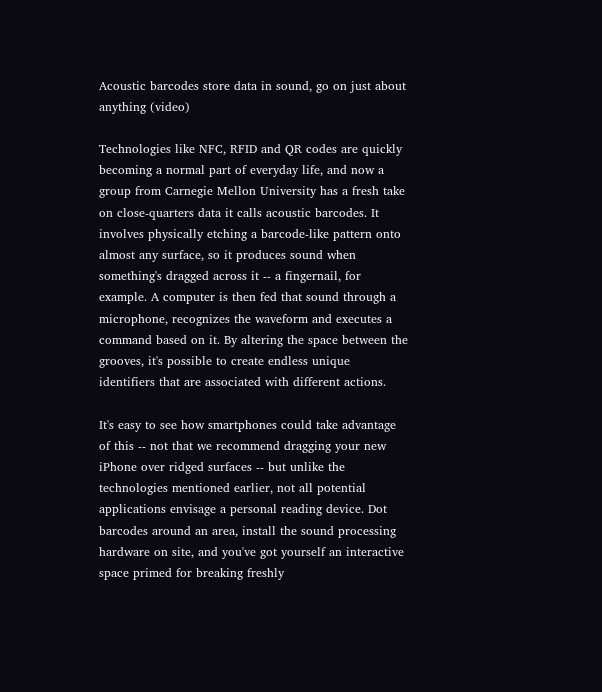Acoustic barcodes store data in sound, go on just about anything (video)

Technologies like NFC, RFID and QR codes are quickly becoming a normal part of everyday life, and now a group from Carnegie Mellon University has a fresh take on close-quarters data it calls acoustic barcodes. It involves physically etching a barcode-like pattern onto almost any surface, so it produces sound when something's dragged across it -- a fingernail, for example. A computer is then fed that sound through a microphone, recognizes the waveform and executes a command based on it. By altering the space between the grooves, it's possible to create endless unique identifiers that are associated with different actions.

It's easy to see how smartphones could take advantage of this -- not that we recommend dragging your new iPhone over ridged surfaces -- but unlike the technologies mentioned earlier, not all potential applications envisage a personal reading device. Dot barcodes around an area, install the sound processing hardware on site, and you've got yourself an interactive space primed for breaking freshly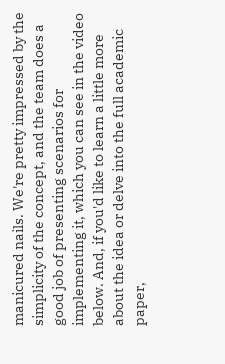manicured nails. We're pretty impressed by the simplicity of the concept, and the team does a good job of presenting scenarios for implementing it, which you can see in the video below. And, if you'd like to learn a little more about the idea or delve into the full academic paper,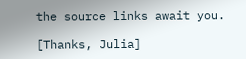the source links await you.

[Thanks, Julia]